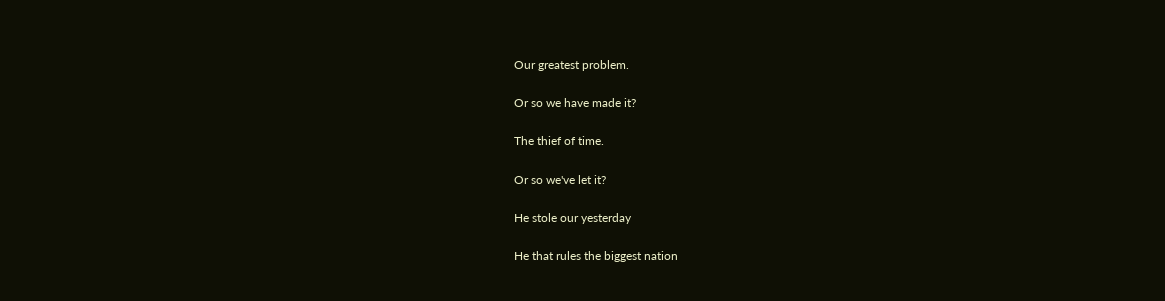Our greatest problem.

Or so we have made it?

The thief of time.

Or so we've let it?

He stole our yesterday

He that rules the biggest nation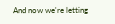And now we're letting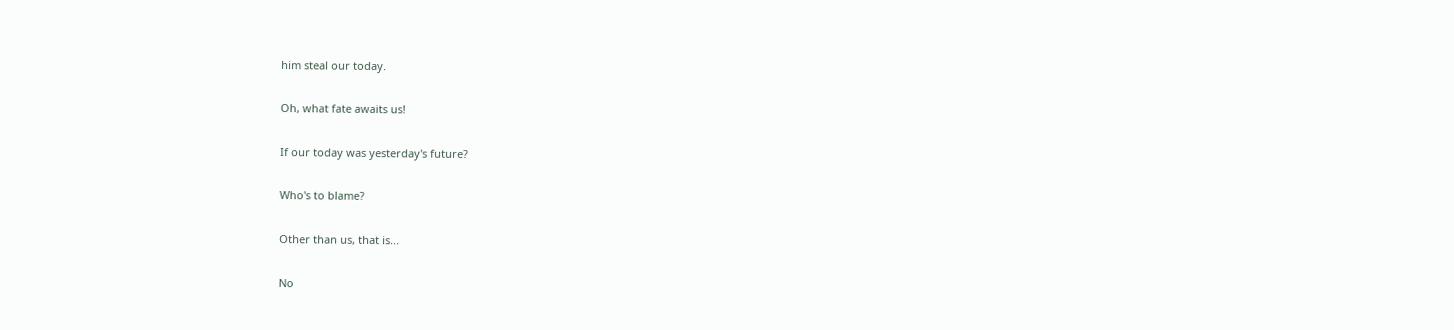him steal our today.

Oh, what fate awaits us!

If our today was yesterday's future?

Who's to blame?

Other than us, that is...

No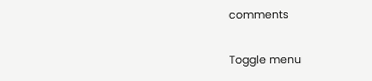comments

Toggle menu